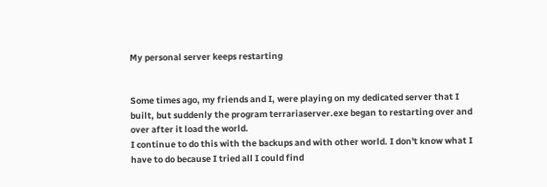My personal server keeps restarting


Some times ago, my friends and I, were playing on my dedicated server that I built, but suddenly the program terrariaserver.exe began to restarting over and over after it load the world.
I continue to do this with the backups and with other world. I don't know what I have to do because I tried all I could find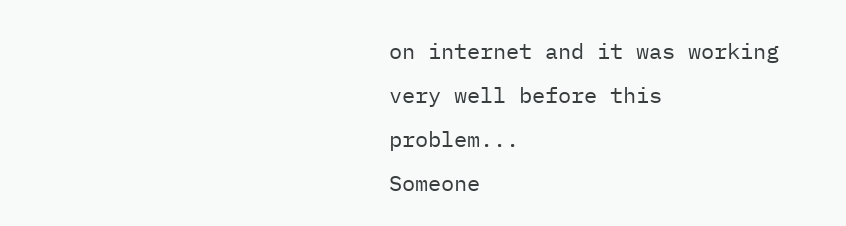on internet and it was working very well before this problem...
Someone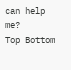can help me?
Top Bottom